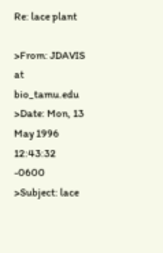Re: lace plant

>From: JDAVIS at bio_tamu.edu
>Date: Mon, 13 May 1996 12:43:32 -0600
>Subject: lace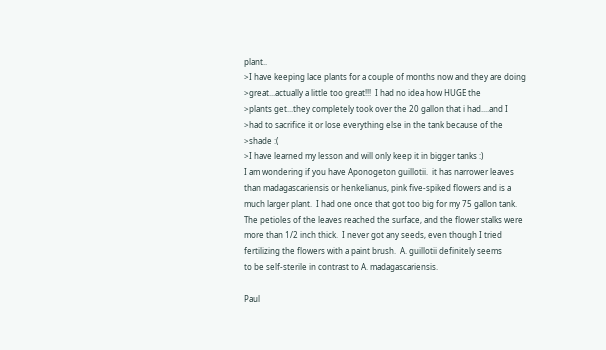plant..
>I have keeping lace plants for a couple of months now and they are doing
>great...actually a little too great!!!  I had no idea how HUGE the
>plants get...they completely took over the 20 gallon that i had....and I
>had to sacrifice it or lose everything else in the tank because of the
>shade :(
>I have learned my lesson and will only keep it in bigger tanks :)
I am wondering if you have Aponogeton guillotii.  it has narrower leaves
than madagascariensis or henkelianus, pink five-spiked flowers and is a
much larger plant.  I had one once that got too big for my 75 gallon tank.
The petioles of the leaves reached the surface, and the flower stalks were
more than 1/2 inch thick.  I never got any seeds, even though I tried
fertilizing the flowers with a paint brush.  A. guillotii definitely seems
to be self-sterile in contrast to A. madagascariensis.

Paul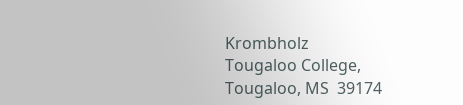Krombholz                  Tougaloo College, Tougaloo, MS  39174